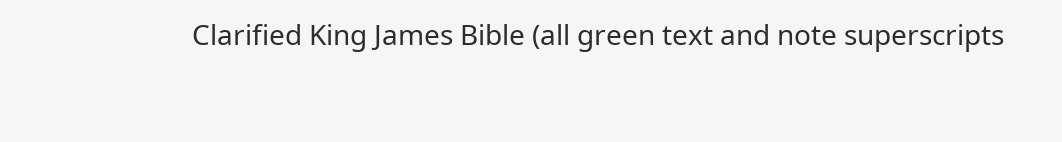Clarified King James Bible (all green text and note superscripts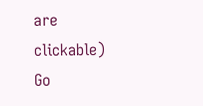are clickable)     Go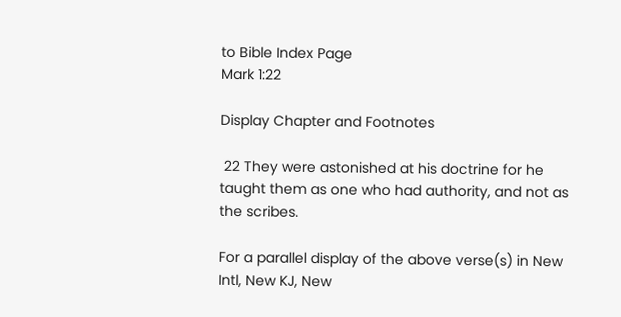to Bible Index Page
Mark 1:22

Display Chapter and Footnotes

 22 They were astonished at his doctrine for he taught them as one who had authority, and not as the scribes.

For a parallel display of the above verse(s) in New Intl, New KJ, New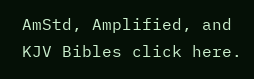AmStd, Amplified, and KJV Bibles click here.